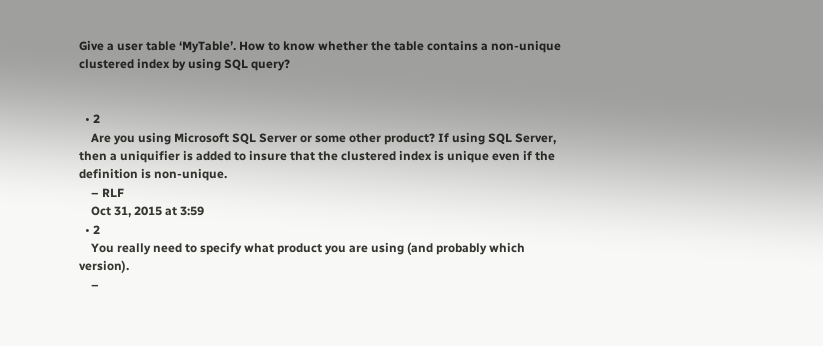Give a user table ‘MyTable’. How to know whether the table contains a non-unique clustered index by using SQL query?


  • 2
    Are you using Microsoft SQL Server or some other product? If using SQL Server, then a uniquifier is added to insure that the clustered index is unique even if the definition is non-unique.
    – RLF
    Oct 31, 2015 at 3:59
  • 2
    You really need to specify what product you are using (and probably which version).
    –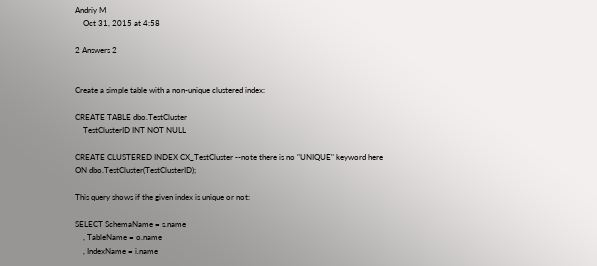Andriy M
    Oct 31, 2015 at 4:58

2 Answers 2


Create a simple table with a non-unique clustered index:

CREATE TABLE dbo.TestCluster
    TestClusterID INT NOT NULL

CREATE CLUSTERED INDEX CX_TestCluster --note there is no "UNIQUE" keyword here
ON dbo.TestCluster(TestClusterID);

This query shows if the given index is unique or not:

SELECT SchemaName = s.name
    , TableName = o.name
    , IndexName = i.name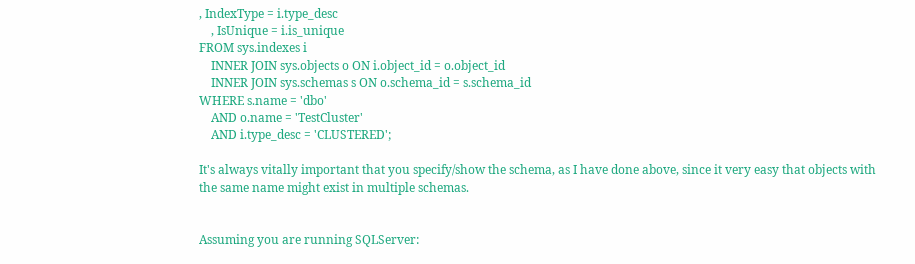, IndexType = i.type_desc
    , IsUnique = i.is_unique
FROM sys.indexes i
    INNER JOIN sys.objects o ON i.object_id = o.object_id
    INNER JOIN sys.schemas s ON o.schema_id = s.schema_id
WHERE s.name = 'dbo'
    AND o.name = 'TestCluster'
    AND i.type_desc = 'CLUSTERED';

It's always vitally important that you specify/show the schema, as I have done above, since it very easy that objects with the same name might exist in multiple schemas.


Assuming you are running SQLServer: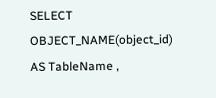SELECT  OBJECT_NAME(object_id) AS TableName ,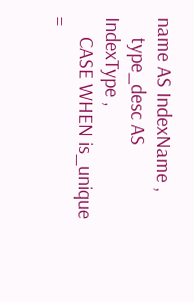name AS IndexName ,
    type_desc AS IndexType ,
    CASE WHEN is_unique =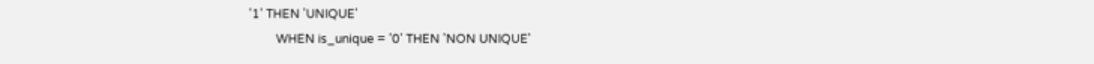'1' THEN 'UNIQUE'
         WHEN is_unique = '0' THEN 'NON UNIQUE'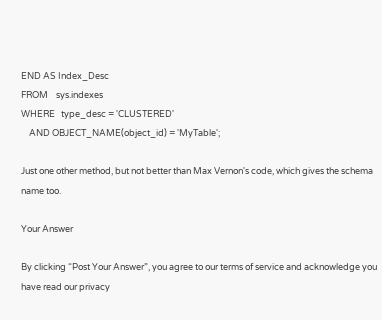END AS Index_Desc
FROM    sys.indexes
WHERE   type_desc = 'CLUSTERED'
    AND OBJECT_NAME(object_id) = 'MyTable';

Just one other method, but not better than Max Vernon's code, which gives the schema name too.

Your Answer

By clicking “Post Your Answer”, you agree to our terms of service and acknowledge you have read our privacy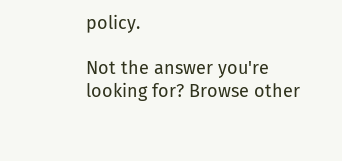policy.

Not the answer you're looking for? Browse other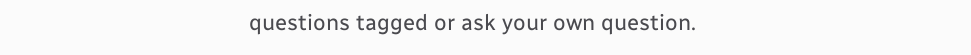questions tagged or ask your own question.